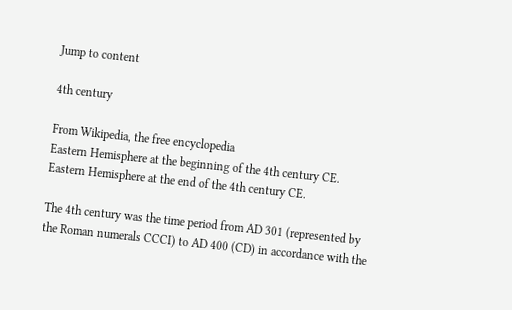Jump to content

4th century

From Wikipedia, the free encyclopedia
Eastern Hemisphere at the beginning of the 4th century CE.
Eastern Hemisphere at the end of the 4th century CE.

The 4th century was the time period from AD 301 (represented by the Roman numerals CCCI) to AD 400 (CD) in accordance with the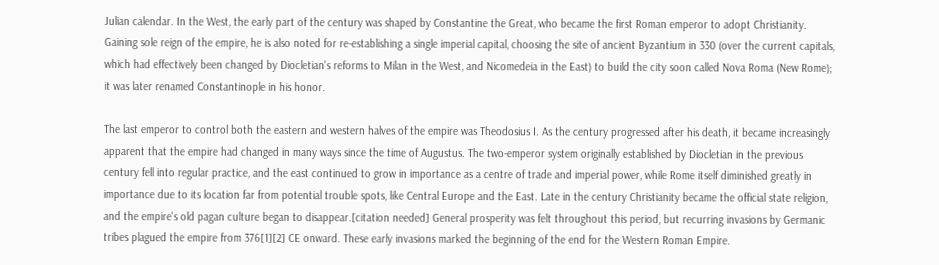Julian calendar. In the West, the early part of the century was shaped by Constantine the Great, who became the first Roman emperor to adopt Christianity. Gaining sole reign of the empire, he is also noted for re-establishing a single imperial capital, choosing the site of ancient Byzantium in 330 (over the current capitals, which had effectively been changed by Diocletian's reforms to Milan in the West, and Nicomedeia in the East) to build the city soon called Nova Roma (New Rome); it was later renamed Constantinople in his honor.

The last emperor to control both the eastern and western halves of the empire was Theodosius I. As the century progressed after his death, it became increasingly apparent that the empire had changed in many ways since the time of Augustus. The two-emperor system originally established by Diocletian in the previous century fell into regular practice, and the east continued to grow in importance as a centre of trade and imperial power, while Rome itself diminished greatly in importance due to its location far from potential trouble spots, like Central Europe and the East. Late in the century Christianity became the official state religion, and the empire's old pagan culture began to disappear.[citation needed] General prosperity was felt throughout this period, but recurring invasions by Germanic tribes plagued the empire from 376[1][2] CE onward. These early invasions marked the beginning of the end for the Western Roman Empire.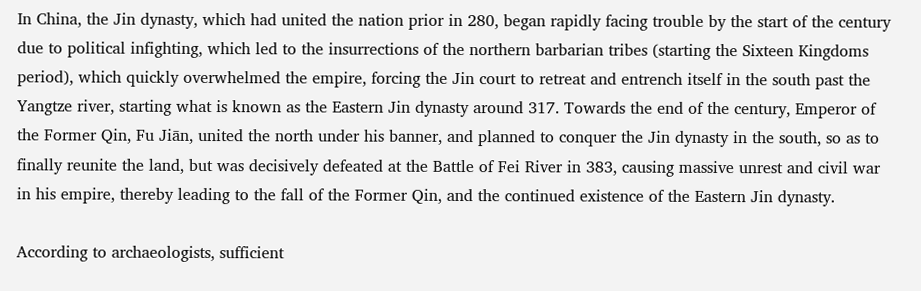In China, the Jin dynasty, which had united the nation prior in 280, began rapidly facing trouble by the start of the century due to political infighting, which led to the insurrections of the northern barbarian tribes (starting the Sixteen Kingdoms period), which quickly overwhelmed the empire, forcing the Jin court to retreat and entrench itself in the south past the Yangtze river, starting what is known as the Eastern Jin dynasty around 317. Towards the end of the century, Emperor of the Former Qin, Fu Jiān, united the north under his banner, and planned to conquer the Jin dynasty in the south, so as to finally reunite the land, but was decisively defeated at the Battle of Fei River in 383, causing massive unrest and civil war in his empire, thereby leading to the fall of the Former Qin, and the continued existence of the Eastern Jin dynasty.

According to archaeologists, sufficient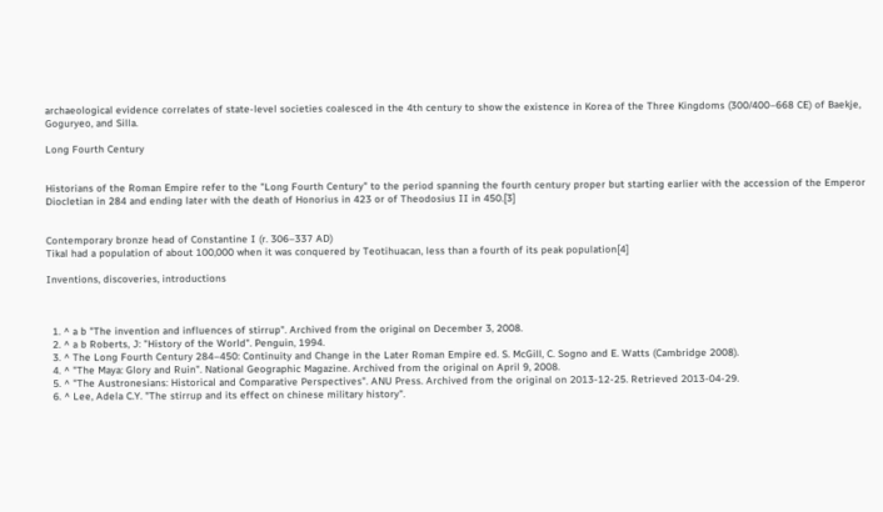archaeological evidence correlates of state-level societies coalesced in the 4th century to show the existence in Korea of the Three Kingdoms (300/400–668 CE) of Baekje, Goguryeo, and Silla.

Long Fourth Century


Historians of the Roman Empire refer to the "Long Fourth Century" to the period spanning the fourth century proper but starting earlier with the accession of the Emperor Diocletian in 284 and ending later with the death of Honorius in 423 or of Theodosius II in 450.[3]


Contemporary bronze head of Constantine I (r. 306–337 AD)
Tikal had a population of about 100,000 when it was conquered by Teotihuacan, less than a fourth of its peak population[4]

Inventions, discoveries, introductions



  1. ^ a b "The invention and influences of stirrup". Archived from the original on December 3, 2008.
  2. ^ a b Roberts, J: "History of the World". Penguin, 1994.
  3. ^ The Long Fourth Century 284–450: Continuity and Change in the Later Roman Empire ed. S. McGill, C. Sogno and E. Watts (Cambridge 2008).
  4. ^ "The Maya: Glory and Ruin". National Geographic Magazine. Archived from the original on April 9, 2008.
  5. ^ "The Austronesians: Historical and Comparative Perspectives". ANU Press. Archived from the original on 2013-12-25. Retrieved 2013-04-29.
  6. ^ Lee, Adela C.Y. "The stirrup and its effect on chinese military history".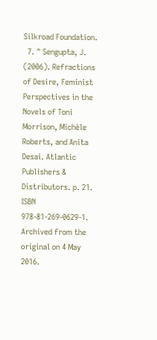Silkroad Foundation.
  7. ^ Sengupta, J. (2006). Refractions of Desire, Feminist Perspectives in the Novels of Toni Morrison, Michèle Roberts, and Anita Desai. Atlantic Publishers & Distributors. p. 21. ISBN 978-81-269-0629-1. Archived from the original on 4 May 2016.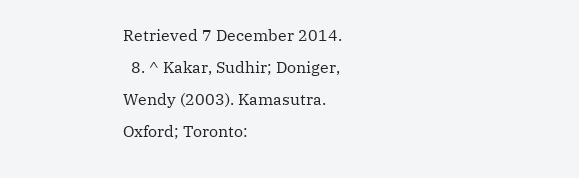Retrieved 7 December 2014.
  8. ^ Kakar, Sudhir; Doniger, Wendy (2003). Kamasutra. Oxford; Toronto: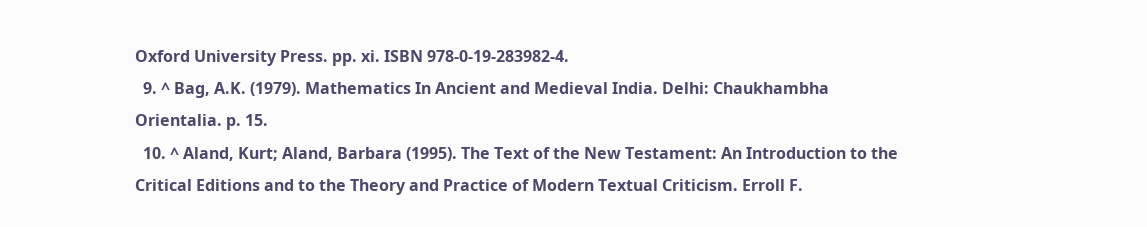Oxford University Press. pp. xi. ISBN 978-0-19-283982-4.
  9. ^ Bag, A.K. (1979). Mathematics In Ancient and Medieval India. Delhi: Chaukhambha Orientalia. p. 15.
  10. ^ Aland, Kurt; Aland, Barbara (1995). The Text of the New Testament: An Introduction to the Critical Editions and to the Theory and Practice of Modern Textual Criticism. Erroll F.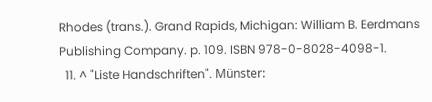Rhodes (trans.). Grand Rapids, Michigan: William B. Eerdmans Publishing Company. p. 109. ISBN 978-0-8028-4098-1.
  11. ^ "Liste Handschriften". Münster: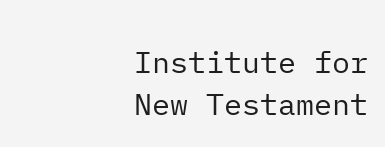Institute for New Testament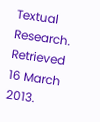Textual Research. Retrieved 16 March 2013.